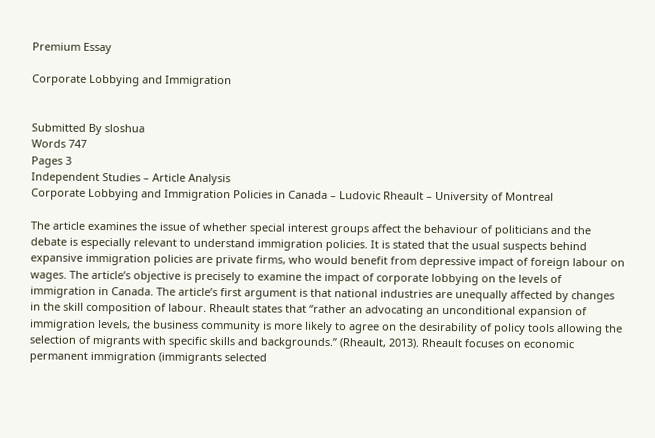Premium Essay

Corporate Lobbying and Immigration


Submitted By sloshua
Words 747
Pages 3
Independent Studies – Article Analysis
Corporate Lobbying and Immigration Policies in Canada – Ludovic Rheault – University of Montreal

The article examines the issue of whether special interest groups affect the behaviour of politicians and the debate is especially relevant to understand immigration policies. It is stated that the usual suspects behind expansive immigration policies are private firms, who would benefit from depressive impact of foreign labour on wages. The article’s objective is precisely to examine the impact of corporate lobbying on the levels of immigration in Canada. The article’s first argument is that national industries are unequally affected by changes in the skill composition of labour. Rheault states that “rather an advocating an unconditional expansion of immigration levels, the business community is more likely to agree on the desirability of policy tools allowing the selection of migrants with specific skills and backgrounds.” (Rheault, 2013). Rheault focuses on economic permanent immigration (immigrants selected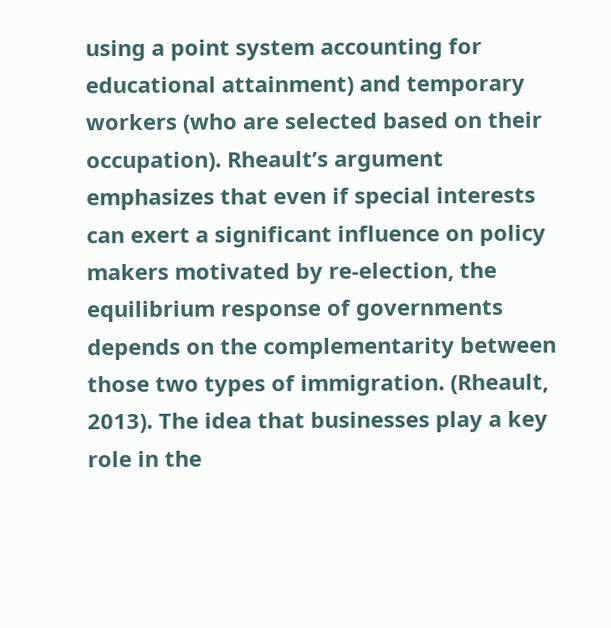using a point system accounting for educational attainment) and temporary workers (who are selected based on their occupation). Rheault’s argument emphasizes that even if special interests can exert a significant influence on policy makers motivated by re-election, the equilibrium response of governments depends on the complementarity between those two types of immigration. (Rheault, 2013). The idea that businesses play a key role in the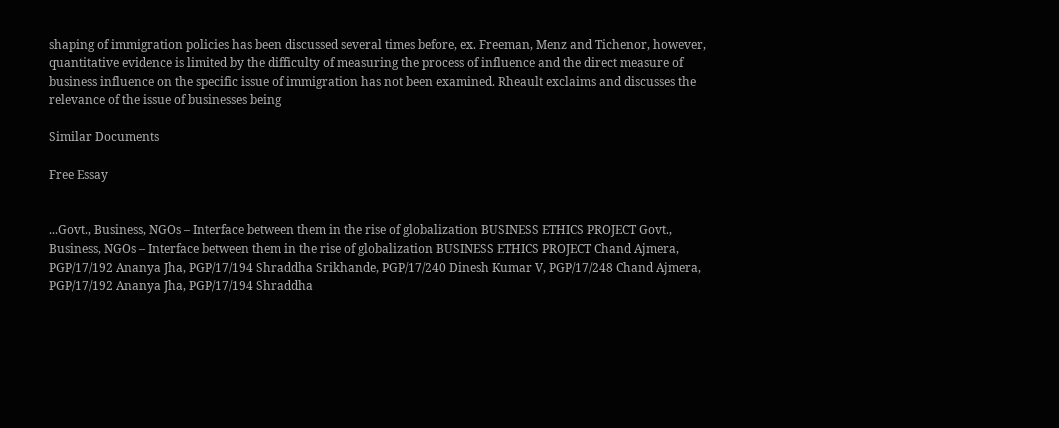shaping of immigration policies has been discussed several times before, ex. Freeman, Menz and Tichenor, however, quantitative evidence is limited by the difficulty of measuring the process of influence and the direct measure of business influence on the specific issue of immigration has not been examined. Rheault exclaims and discusses the relevance of the issue of businesses being

Similar Documents

Free Essay


...Govt., Business, NGOs – Interface between them in the rise of globalization BUSINESS ETHICS PROJECT Govt., Business, NGOs – Interface between them in the rise of globalization BUSINESS ETHICS PROJECT Chand Ajmera, PGP/17/192 Ananya Jha, PGP/17/194 Shraddha Srikhande, PGP/17/240 Dinesh Kumar V, PGP/17/248 Chand Ajmera, PGP/17/192 Ananya Jha, PGP/17/194 Shraddha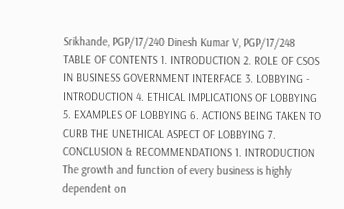Srikhande, PGP/17/240 Dinesh Kumar V, PGP/17/248 TABLE OF CONTENTS 1. INTRODUCTION 2. ROLE OF CSOS IN BUSINESS GOVERNMENT INTERFACE 3. LOBBYING - INTRODUCTION 4. ETHICAL IMPLICATIONS OF LOBBYING 5. EXAMPLES OF LOBBYING 6. ACTIONS BEING TAKEN TO CURB THE UNETHICAL ASPECT OF LOBBYING 7. CONCLUSION & RECOMMENDATIONS 1. INTRODUCTION The growth and function of every business is highly dependent on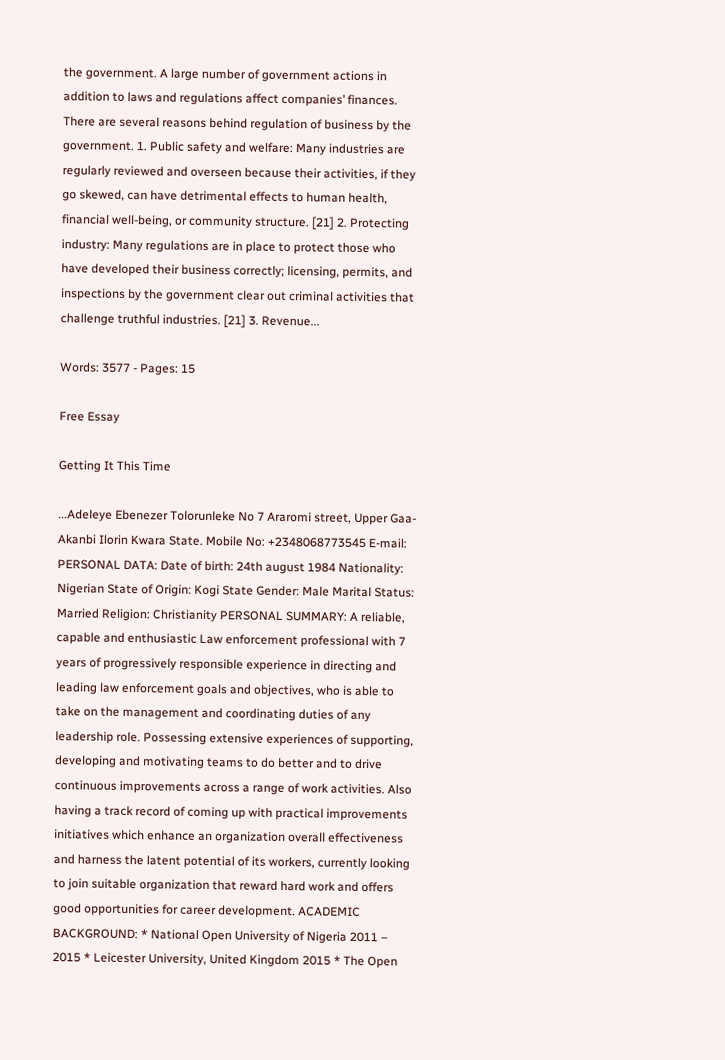the government. A large number of government actions in addition to laws and regulations affect companies’ finances. There are several reasons behind regulation of business by the government. 1. Public safety and welfare: Many industries are regularly reviewed and overseen because their activities, if they go skewed, can have detrimental effects to human health, financial well-being, or community structure. [21] 2. Protecting industry: Many regulations are in place to protect those who have developed their business correctly; licensing, permits, and inspections by the government clear out criminal activities that challenge truthful industries. [21] 3. Revenue...

Words: 3577 - Pages: 15

Free Essay

Getting It This Time

...Adeleye Ebenezer Tolorunleke No 7 Araromi street, Upper Gaa-Akanbi Ilorin Kwara State. Mobile No: +2348068773545 E-mail: PERSONAL DATA: Date of birth: 24th august 1984 Nationality: Nigerian State of Origin: Kogi State Gender: Male Marital Status: Married Religion: Christianity PERSONAL SUMMARY: A reliable, capable and enthusiastic Law enforcement professional with 7 years of progressively responsible experience in directing and leading law enforcement goals and objectives, who is able to take on the management and coordinating duties of any leadership role. Possessing extensive experiences of supporting, developing and motivating teams to do better and to drive continuous improvements across a range of work activities. Also having a track record of coming up with practical improvements initiatives which enhance an organization overall effectiveness and harness the latent potential of its workers, currently looking to join suitable organization that reward hard work and offers good opportunities for career development. ACADEMIC BACKGROUND: * National Open University of Nigeria 2011 – 2015 * Leicester University, United Kingdom 2015 * The Open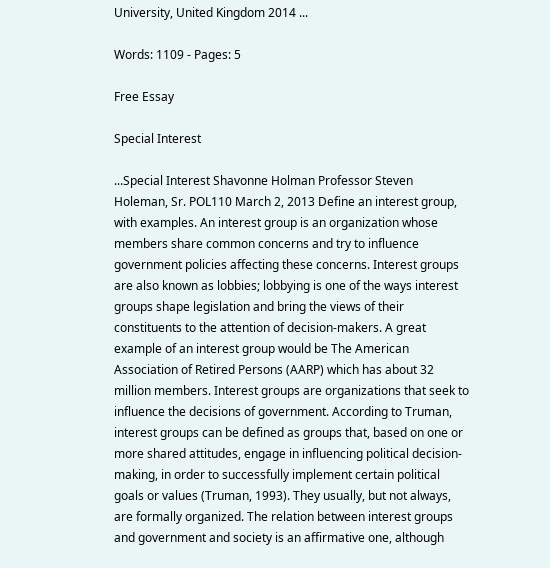University, United Kingdom 2014 ...

Words: 1109 - Pages: 5

Free Essay

Special Interest

...Special Interest Shavonne Holman Professor Steven Holeman, Sr. POL110 March 2, 2013 Define an interest group, with examples. An interest group is an organization whose members share common concerns and try to influence government policies affecting these concerns. Interest groups are also known as lobbies; lobbying is one of the ways interest groups shape legislation and bring the views of their constituents to the attention of decision-makers. A great example of an interest group would be The American Association of Retired Persons (AARP) which has about 32 million members. Interest groups are organizations that seek to influence the decisions of government. According to Truman, interest groups can be defined as groups that, based on one or more shared attitudes, engage in influencing political decision-making, in order to successfully implement certain political goals or values (Truman, 1993). They usually, but not always, are formally organized. The relation between interest groups and government and society is an affirmative one, although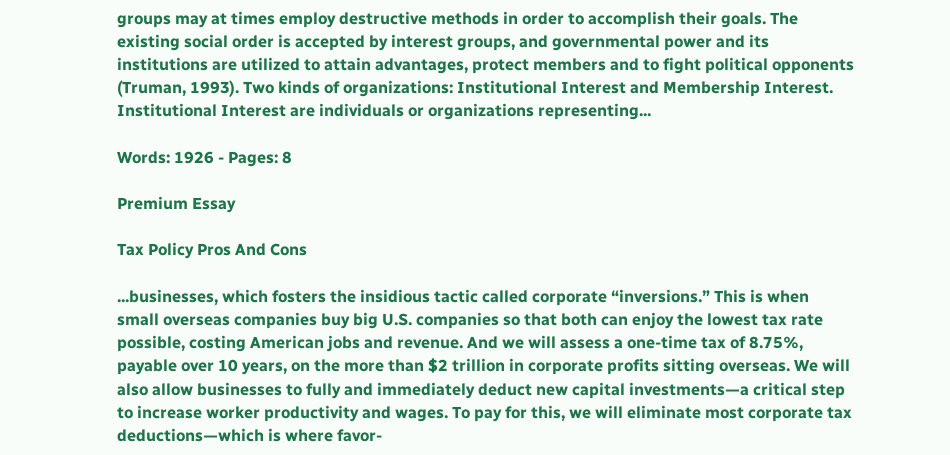groups may at times employ destructive methods in order to accomplish their goals. The existing social order is accepted by interest groups, and governmental power and its institutions are utilized to attain advantages, protect members and to fight political opponents (Truman, 1993). Two kinds of organizations: Institutional Interest and Membership Interest. Institutional Interest are individuals or organizations representing...

Words: 1926 - Pages: 8

Premium Essay

Tax Policy Pros And Cons

...businesses, which fosters the insidious tactic called corporate “inversions.” This is when small overseas companies buy big U.S. companies so that both can enjoy the lowest tax rate possible, costing American jobs and revenue. And we will assess a one-time tax of 8.75%, payable over 10 years, on the more than $2 trillion in corporate profits sitting overseas. We will also allow businesses to fully and immediately deduct new capital investments—a critical step to increase worker productivity and wages. To pay for this, we will eliminate most corporate tax deductions—which is where favor-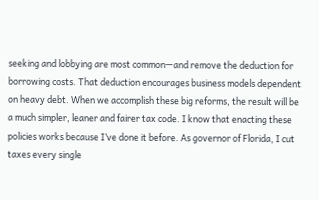seeking and lobbying are most common—and remove the deduction for borrowing costs. That deduction encourages business models dependent on heavy debt. When we accomplish these big reforms, the result will be a much simpler, leaner and fairer tax code. I know that enacting these policies works because I’ve done it before. As governor of Florida, I cut taxes every single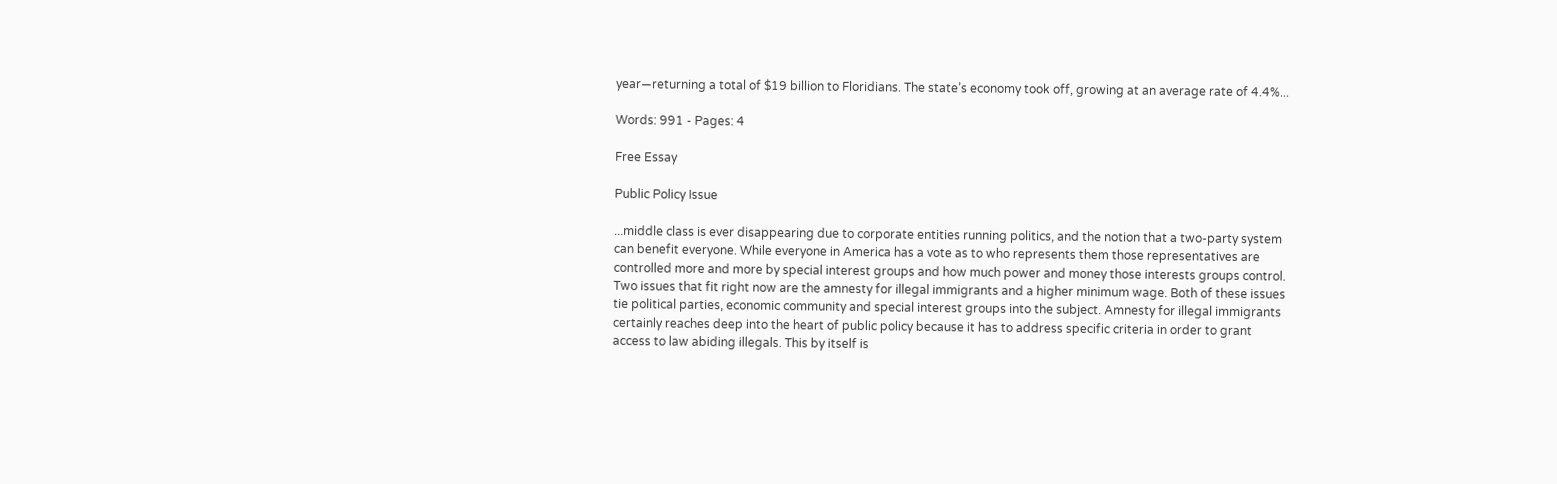year—returning a total of $19 billion to Floridians. The state’s economy took off, growing at an average rate of 4.4%...

Words: 991 - Pages: 4

Free Essay

Public Policy Issue

...middle class is ever disappearing due to corporate entities running politics, and the notion that a two-party system can benefit everyone. While everyone in America has a vote as to who represents them those representatives are controlled more and more by special interest groups and how much power and money those interests groups control. Two issues that fit right now are the amnesty for illegal immigrants and a higher minimum wage. Both of these issues tie political parties, economic community and special interest groups into the subject. Amnesty for illegal immigrants certainly reaches deep into the heart of public policy because it has to address specific criteria in order to grant access to law abiding illegals. This by itself is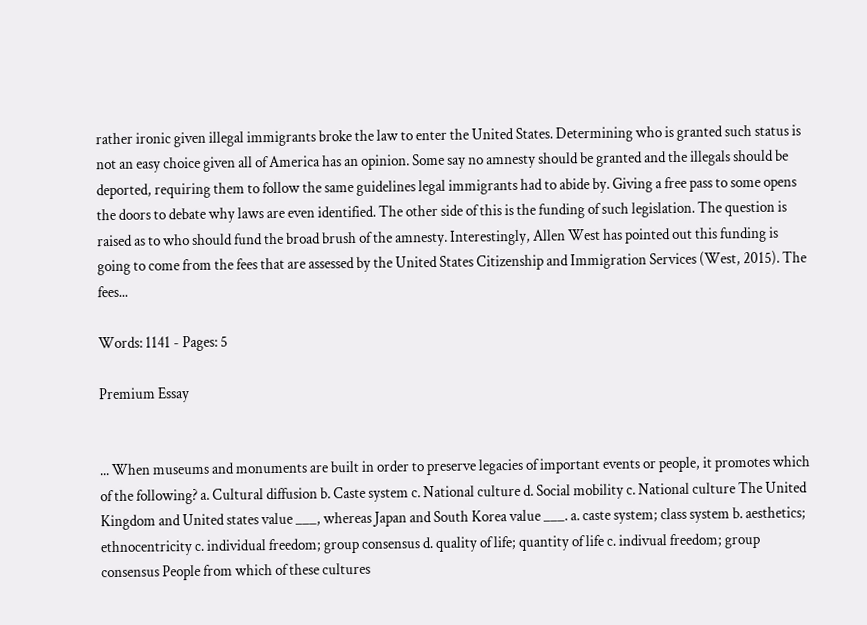rather ironic given illegal immigrants broke the law to enter the United States. Determining who is granted such status is not an easy choice given all of America has an opinion. Some say no amnesty should be granted and the illegals should be deported, requiring them to follow the same guidelines legal immigrants had to abide by. Giving a free pass to some opens the doors to debate why laws are even identified. The other side of this is the funding of such legislation. The question is raised as to who should fund the broad brush of the amnesty. Interestingly, Allen West has pointed out this funding is going to come from the fees that are assessed by the United States Citizenship and Immigration Services (West, 2015). The fees...

Words: 1141 - Pages: 5

Premium Essay


... When museums and monuments are built in order to preserve legacies of important events or people, it promotes which of the following? a. Cultural diffusion b. Caste system c. National culture d. Social mobility c. National culture The United Kingdom and United states value ___, whereas Japan and South Korea value ___. a. caste system; class system b. aesthetics; ethnocentricity c. individual freedom; group consensus d. quality of life; quantity of life c. indivual freedom; group consensus People from which of these cultures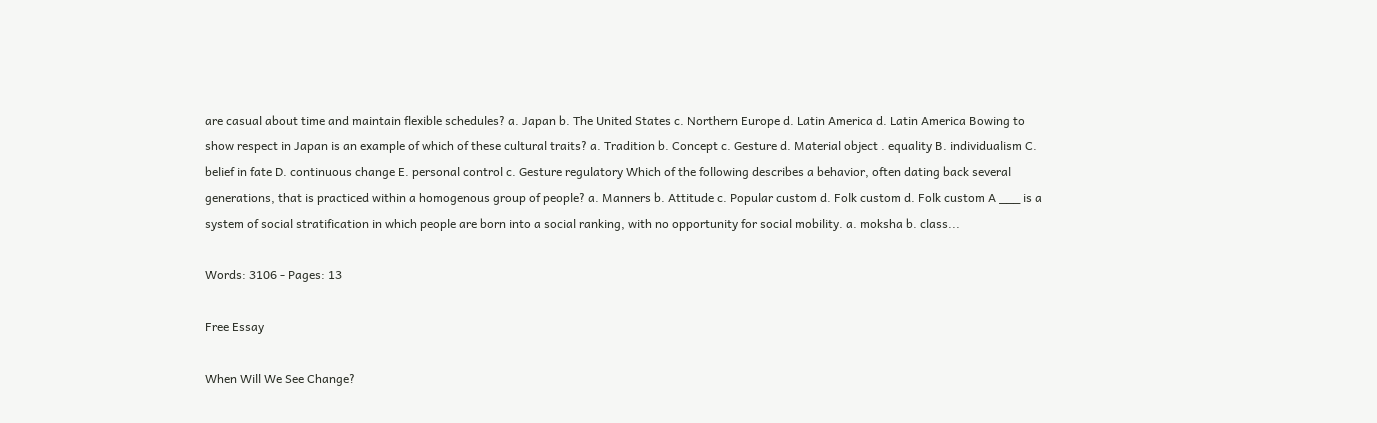are casual about time and maintain flexible schedules? a. Japan b. The United States c. Northern Europe d. Latin America d. Latin America Bowing to show respect in Japan is an example of which of these cultural traits? a. Tradition b. Concept c. Gesture d. Material object . equality B. individualism C. belief in fate D. continuous change E. personal control c. Gesture regulatory Which of the following describes a behavior, often dating back several generations, that is practiced within a homogenous group of people? a. Manners b. Attitude c. Popular custom d. Folk custom d. Folk custom A ___ is a system of social stratification in which people are born into a social ranking, with no opportunity for social mobility. a. moksha b. class...

Words: 3106 - Pages: 13

Free Essay

When Will We See Change?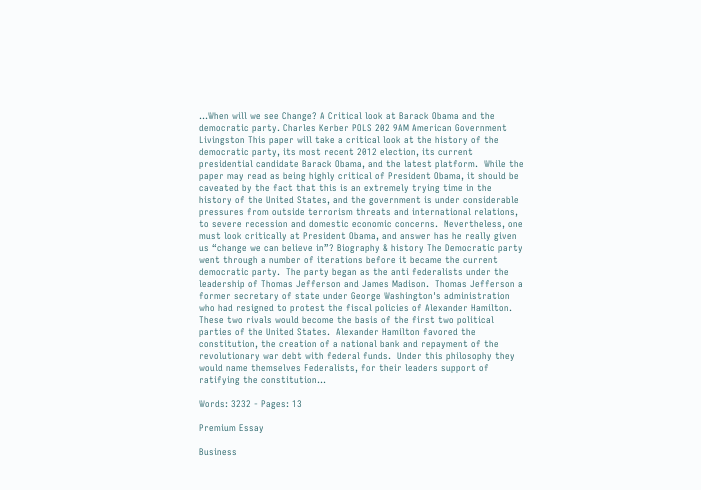...When will we see Change? A Critical look at Barack Obama and the democratic party. Charles Kerber POLS 202 9AM American Government Livingston This paper will take a critical look at the history of the democratic party, its most recent 2012 election, its current presidential candidate Barack Obama, and the latest platform.  While the paper may read as being highly critical of President Obama, it should be caveated by the fact that this is an extremely trying time in the history of the United States, and the government is under considerable pressures from outside terrorism threats and international relations, to severe recession and domestic economic concerns.  Nevertheless, one must look critically at President Obama, and answer has he really given us “change we can believe in”? Biography & history The Democratic party went through a number of iterations before it became the current democratic party.  The party began as the anti federalists under the leadership of Thomas Jefferson and James Madison.  Thomas Jefferson a former secretary of state under George Washington's administration who had resigned to protest the fiscal policies of Alexander Hamilton.  These two rivals would become the basis of the first two political parties of the United States.  Alexander Hamilton favored the constitution, the creation of a national bank and repayment of the revolutionary war debt with federal funds.  Under this philosophy they would name themselves Federalists, for their leaders support of ratifying the constitution...

Words: 3232 - Pages: 13

Premium Essay

Business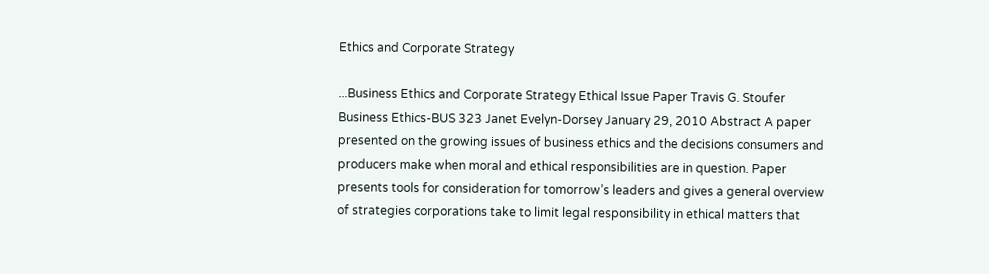Ethics and Corporate Strategy

...Business Ethics and Corporate Strategy Ethical Issue Paper Travis G. Stoufer Business Ethics-BUS 323 Janet Evelyn-Dorsey January 29, 2010 Abstract A paper presented on the growing issues of business ethics and the decisions consumers and producers make when moral and ethical responsibilities are in question. Paper presents tools for consideration for tomorrow’s leaders and gives a general overview of strategies corporations take to limit legal responsibility in ethical matters that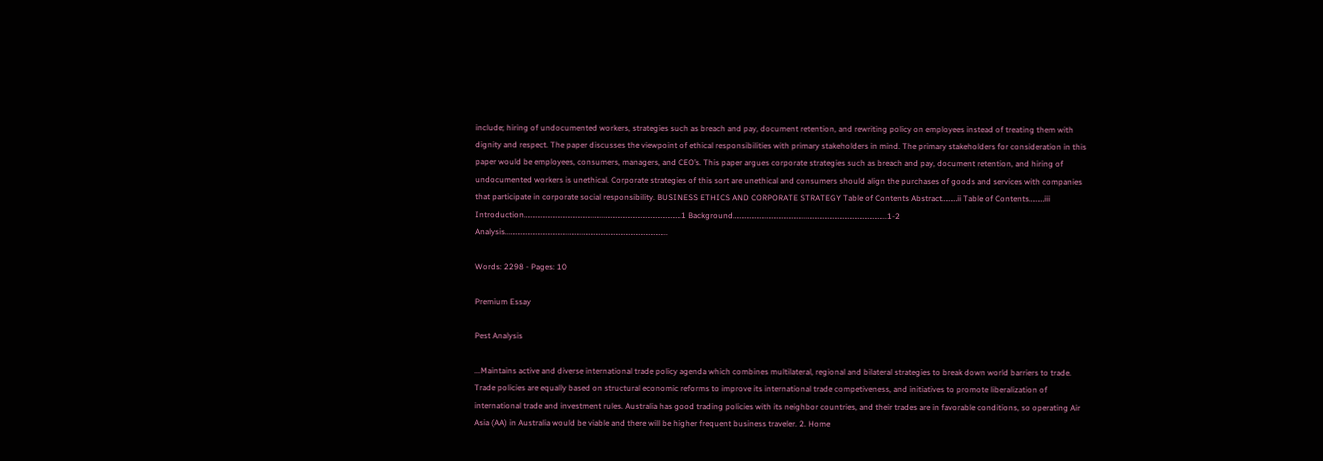include; hiring of undocumented workers, strategies such as breach and pay, document retention, and rewriting policy on employees instead of treating them with dignity and respect. The paper discusses the viewpoint of ethical responsibilities with primary stakeholders in mind. The primary stakeholders for consideration in this paper would be employees, consumers, managers, and CEO’s. This paper argues corporate strategies such as breach and pay, document retention, and hiring of undocumented workers is unethical. Corporate strategies of this sort are unethical and consumers should align the purchases of goods and services with companies that participate in corporate social responsibility. BUSINESS ETHICS AND CORPORATE STRATEGY Table of Contents Abstract………ii Table of Contents………iii Introduction…………………………………..…...……………………………………….1 Background……………….…………………...………………………………………...1-2 Analysis..……………………………..……..…………………………………………...

Words: 2298 - Pages: 10

Premium Essay

Pest Analysis

...Maintains active and diverse international trade policy agenda which combines multilateral, regional and bilateral strategies to break down world barriers to trade. Trade policies are equally based on structural economic reforms to improve its international trade competiveness, and initiatives to promote liberalization of international trade and investment rules. Australia has good trading policies with its neighbor countries, and their trades are in favorable conditions, so operating Air Asia (AA) in Australia would be viable and there will be higher frequent business traveler. 2. Home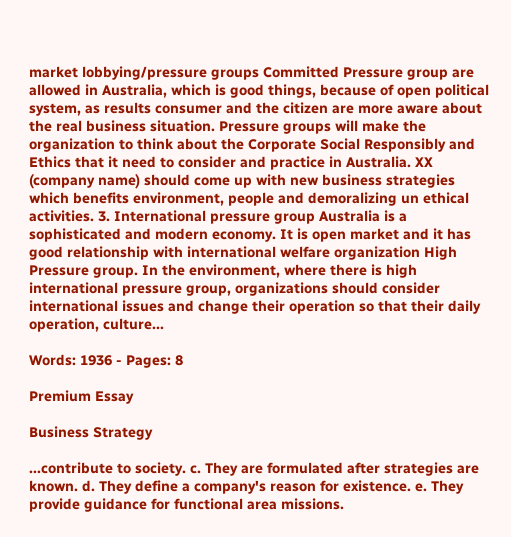market lobbying/pressure groups Committed Pressure group are allowed in Australia, which is good things, because of open political system, as results consumer and the citizen are more aware about the real business situation. Pressure groups will make the organization to think about the Corporate Social Responsibly and Ethics that it need to consider and practice in Australia. XX (company name) should come up with new business strategies which benefits environment, people and demoralizing un ethical activities. 3. International pressure group Australia is a sophisticated and modern economy. It is open market and it has good relationship with international welfare organization High Pressure group. In the environment, where there is high international pressure group, organizations should consider international issues and change their operation so that their daily operation, culture...

Words: 1936 - Pages: 8

Premium Essay

Business Strategy

...contribute to society. c. They are formulated after strategies are known. d. They define a company's reason for existence. e. They provide guidance for functional area missions.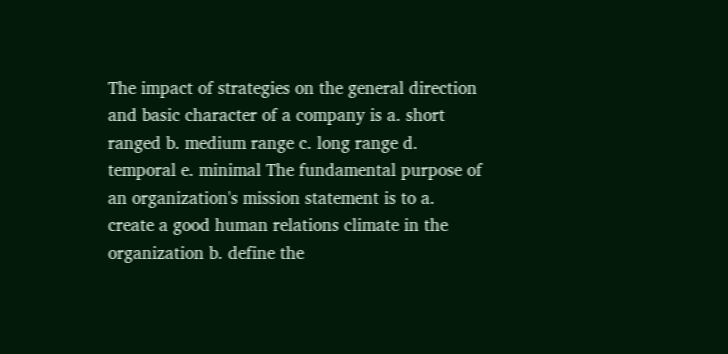The impact of strategies on the general direction and basic character of a company is a. short ranged b. medium range c. long range d. temporal e. minimal The fundamental purpose of an organization's mission statement is to a. create a good human relations climate in the organization b. define the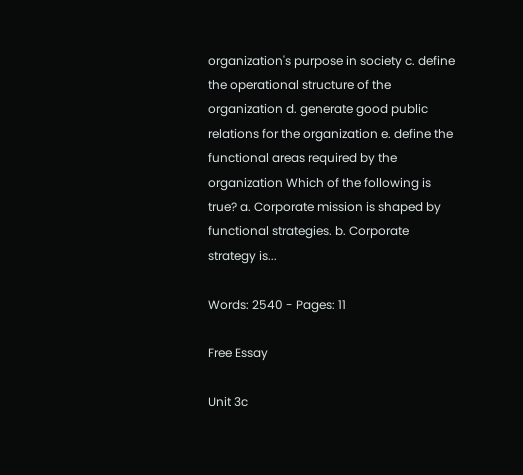organization's purpose in society c. define the operational structure of the organization d. generate good public relations for the organization e. define the functional areas required by the organization Which of the following is true? a. Corporate mission is shaped by functional strategies. b. Corporate strategy is...

Words: 2540 - Pages: 11

Free Essay

Unit 3c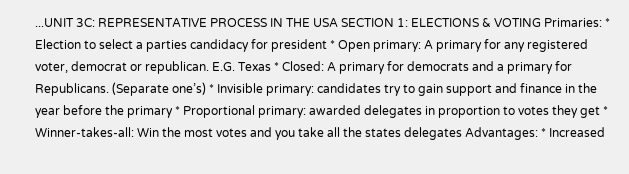...UNIT 3C: REPRESENTATIVE PROCESS IN THE USA SECTION 1: ELECTIONS & VOTING Primaries: * Election to select a parties candidacy for president * Open primary: A primary for any registered voter, democrat or republican. E.G. Texas * Closed: A primary for democrats and a primary for Republicans. (Separate one’s) * Invisible primary: candidates try to gain support and finance in the year before the primary * Proportional primary: awarded delegates in proportion to votes they get * Winner-takes-all: Win the most votes and you take all the states delegates Advantages: * Increased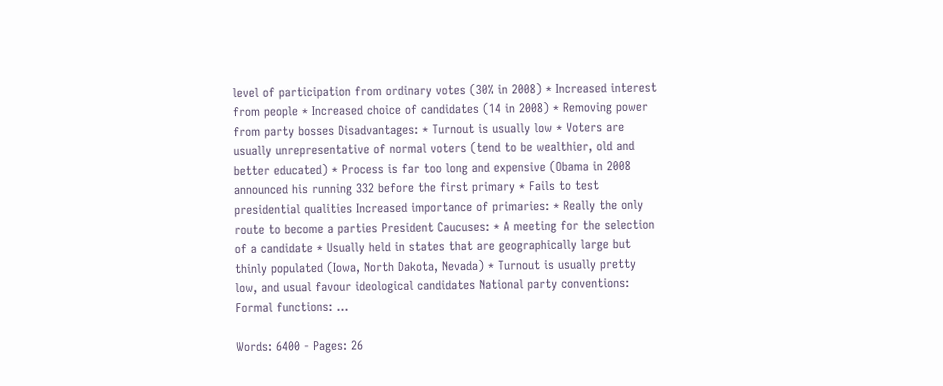level of participation from ordinary votes (30% in 2008) * Increased interest from people * Increased choice of candidates (14 in 2008) * Removing power from party bosses Disadvantages: * Turnout is usually low * Voters are usually unrepresentative of normal voters (tend to be wealthier, old and better educated) * Process is far too long and expensive (Obama in 2008 announced his running 332 before the first primary * Fails to test presidential qualities Increased importance of primaries: * Really the only route to become a parties President Caucuses: * A meeting for the selection of a candidate * Usually held in states that are geographically large but thinly populated (Iowa, North Dakota, Nevada) * Turnout is usually pretty low, and usual favour ideological candidates National party conventions: Formal functions: ...

Words: 6400 - Pages: 26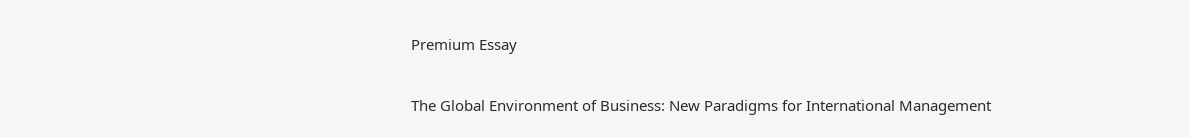Premium Essay

The Global Environment of Business: New Paradigms for International Management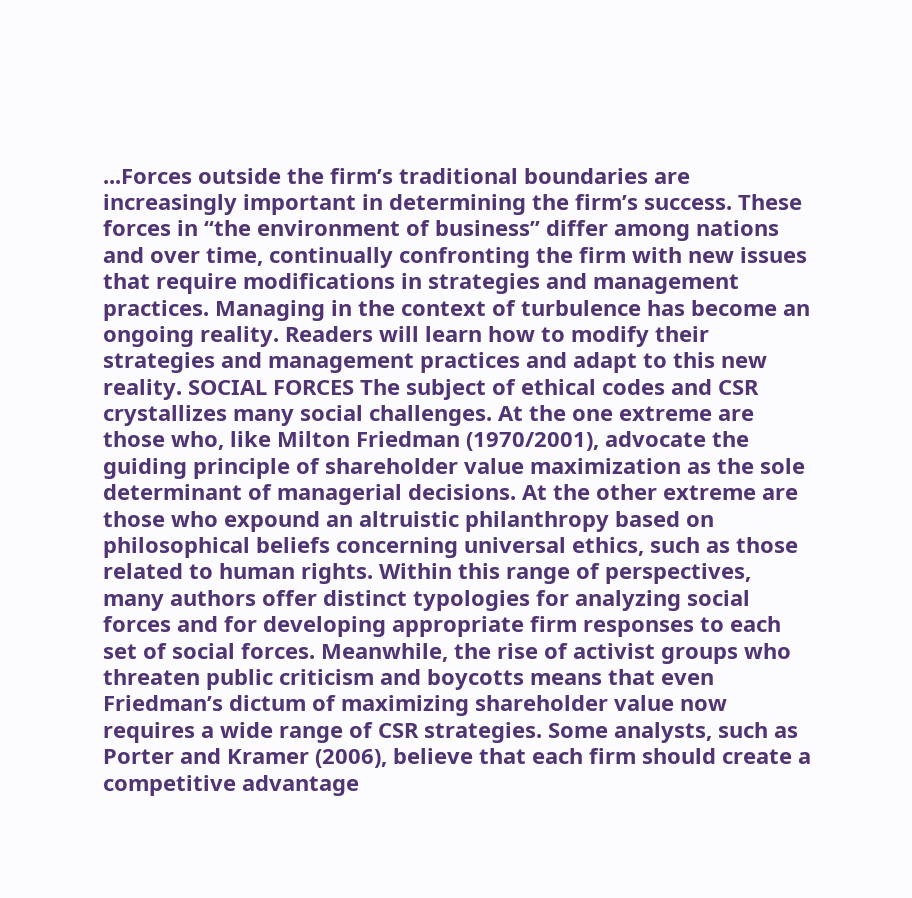...Forces outside the firm’s traditional boundaries are increasingly important in determining the firm’s success. These forces in “the environment of business” differ among nations and over time, continually confronting the firm with new issues that require modifications in strategies and management practices. Managing in the context of turbulence has become an ongoing reality. Readers will learn how to modify their strategies and management practices and adapt to this new reality. SOCIAL FORCES The subject of ethical codes and CSR crystallizes many social challenges. At the one extreme are those who, like Milton Friedman (1970/2001), advocate the guiding principle of shareholder value maximization as the sole determinant of managerial decisions. At the other extreme are those who expound an altruistic philanthropy based on philosophical beliefs concerning universal ethics, such as those related to human rights. Within this range of perspectives, many authors offer distinct typologies for analyzing social forces and for developing appropriate firm responses to each set of social forces. Meanwhile, the rise of activist groups who threaten public criticism and boycotts means that even Friedman’s dictum of maximizing shareholder value now requires a wide range of CSR strategies. Some analysts, such as Porter and Kramer (2006), believe that each firm should create a competitive advantage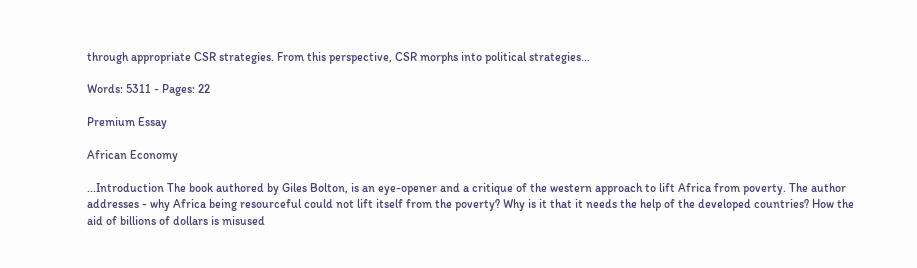through appropriate CSR strategies. From this perspective, CSR morphs into political strategies...

Words: 5311 - Pages: 22

Premium Essay

African Economy

...Introduction The book authored by Giles Bolton, is an eye-opener and a critique of the western approach to lift Africa from poverty. The author addresses - why Africa being resourceful could not lift itself from the poverty? Why is it that it needs the help of the developed countries? How the aid of billions of dollars is misused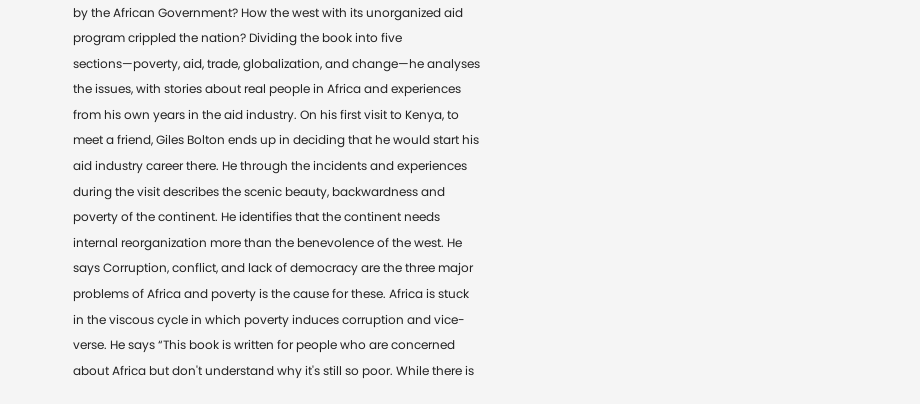by the African Government? How the west with its unorganized aid program crippled the nation? Dividing the book into five sections—poverty, aid, trade, globalization, and change—he analyses the issues, with stories about real people in Africa and experiences from his own years in the aid industry. On his first visit to Kenya, to meet a friend, Giles Bolton ends up in deciding that he would start his aid industry career there. He through the incidents and experiences during the visit describes the scenic beauty, backwardness and poverty of the continent. He identifies that the continent needs internal reorganization more than the benevolence of the west. He says Corruption, conflict, and lack of democracy are the three major problems of Africa and poverty is the cause for these. Africa is stuck in the viscous cycle in which poverty induces corruption and vice-verse. He says “This book is written for people who are concerned about Africa but don't understand why it's still so poor. While there is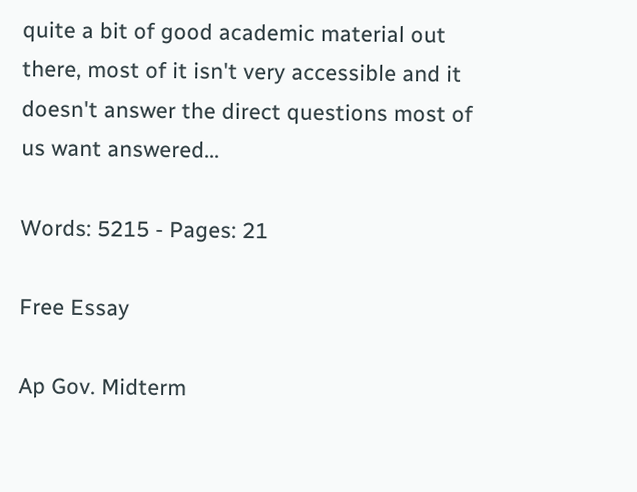quite a bit of good academic material out there, most of it isn't very accessible and it doesn't answer the direct questions most of us want answered...

Words: 5215 - Pages: 21

Free Essay

Ap Gov. Midterm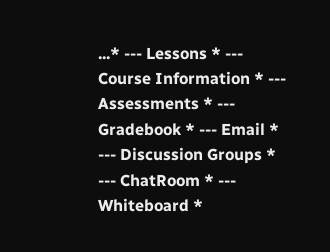...* --- Lessons * --- Course Information * --- Assessments * --- Gradebook * --- Email * --- Discussion Groups * --- ChatRoom * --- Whiteboard *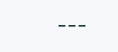---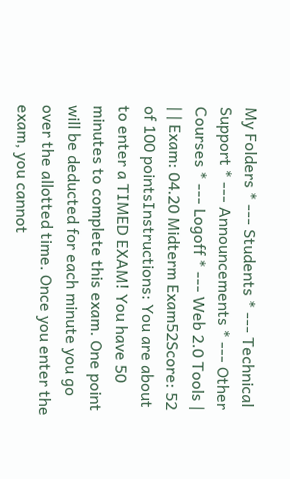My Folders * --- Students * --- Technical Support * --- Announcements * --- Other Courses * --- Logoff * --- Web 2.0 Tools | | | Exam: 04.20 Midterm Exam52Score: 52 of 100 pointsInstructions: You are about to enter a TIMED EXAM! You have 50 minutes to complete this exam. One point will be deducted for each minute you go over the allotted time. Once you enter the exam, you cannot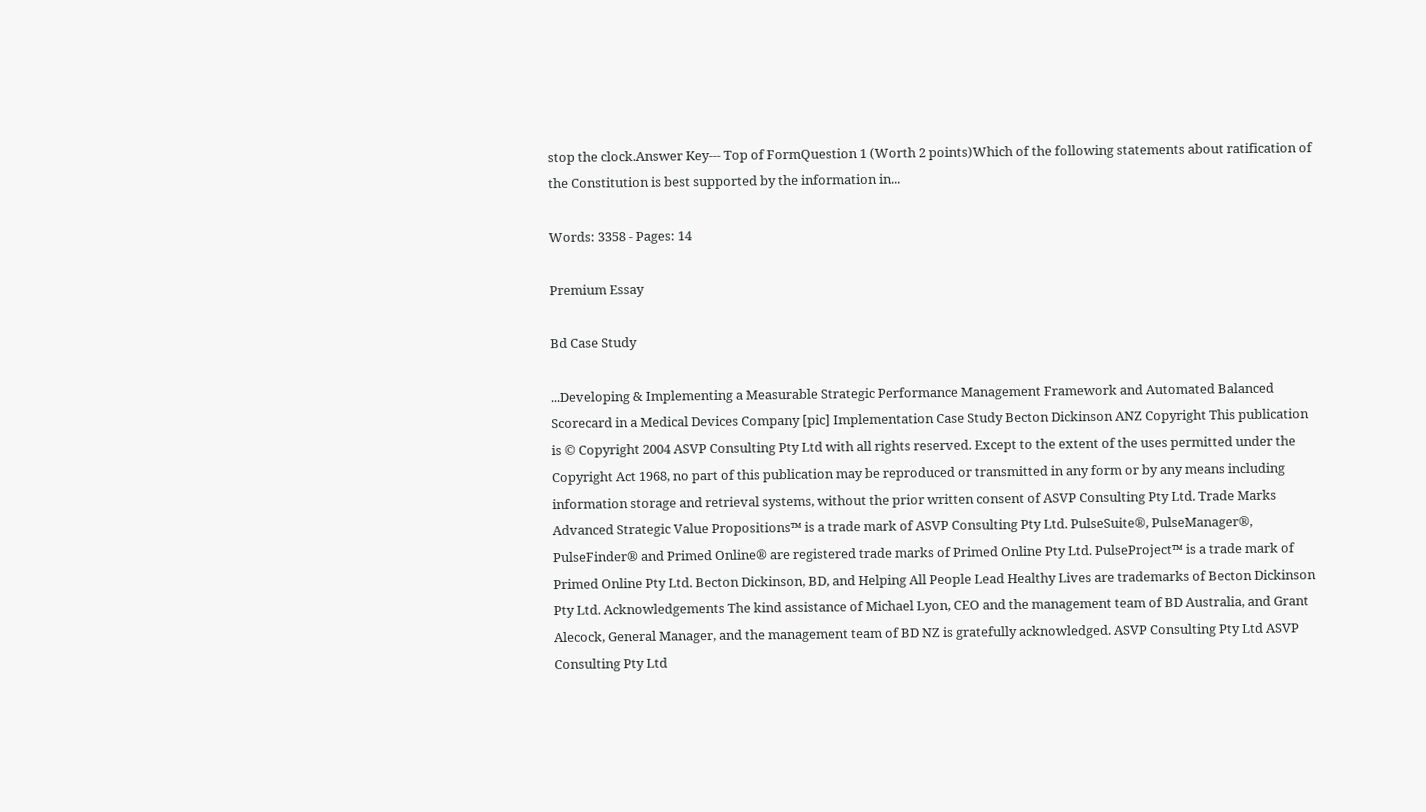stop the clock.Answer Key--- Top of FormQuestion 1 (Worth 2 points)Which of the following statements about ratification of the Constitution is best supported by the information in...

Words: 3358 - Pages: 14

Premium Essay

Bd Case Study

...Developing & Implementing a Measurable Strategic Performance Management Framework and Automated Balanced Scorecard in a Medical Devices Company [pic] Implementation Case Study Becton Dickinson ANZ Copyright This publication is © Copyright 2004 ASVP Consulting Pty Ltd with all rights reserved. Except to the extent of the uses permitted under the Copyright Act 1968, no part of this publication may be reproduced or transmitted in any form or by any means including information storage and retrieval systems, without the prior written consent of ASVP Consulting Pty Ltd. Trade Marks Advanced Strategic Value Propositions™ is a trade mark of ASVP Consulting Pty Ltd. PulseSuite®, PulseManager®, PulseFinder® and Primed Online® are registered trade marks of Primed Online Pty Ltd. PulseProject™ is a trade mark of Primed Online Pty Ltd. Becton Dickinson, BD, and Helping All People Lead Healthy Lives are trademarks of Becton Dickinson Pty Ltd. Acknowledgements The kind assistance of Michael Lyon, CEO and the management team of BD Australia, and Grant Alecock, General Manager, and the management team of BD NZ is gratefully acknowledged. ASVP Consulting Pty Ltd ASVP Consulting Pty Ltd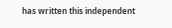has written this independent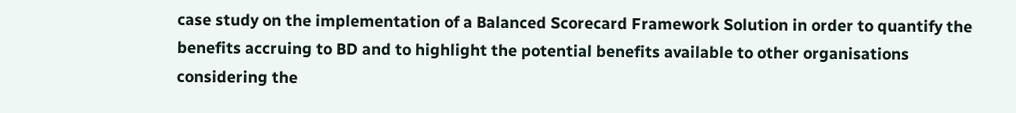case study on the implementation of a Balanced Scorecard Framework Solution in order to quantify the benefits accruing to BD and to highlight the potential benefits available to other organisations considering the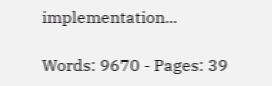implementation...

Words: 9670 - Pages: 39